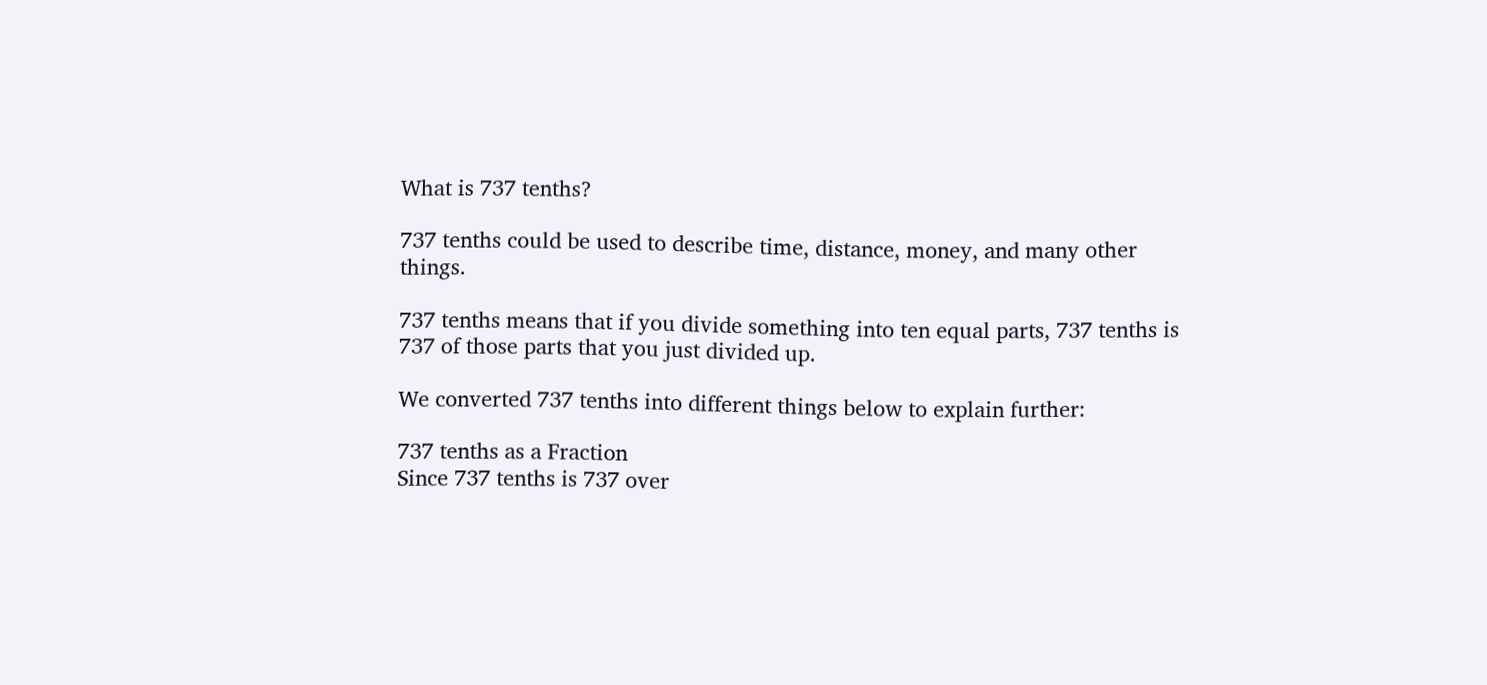What is 737 tenths?

737 tenths could be used to describe time, distance, money, and many other things.

737 tenths means that if you divide something into ten equal parts, 737 tenths is 737 of those parts that you just divided up.

We converted 737 tenths into different things below to explain further:

737 tenths as a Fraction
Since 737 tenths is 737 over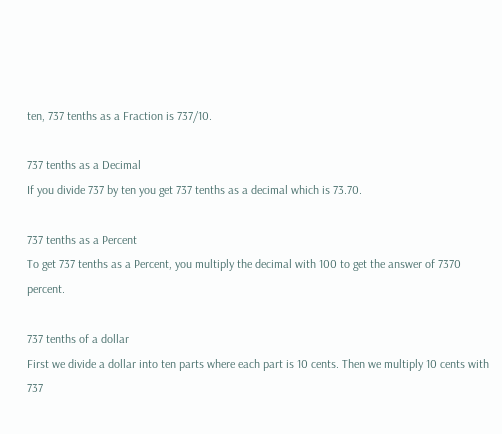ten, 737 tenths as a Fraction is 737/10.

737 tenths as a Decimal
If you divide 737 by ten you get 737 tenths as a decimal which is 73.70.

737 tenths as a Percent
To get 737 tenths as a Percent, you multiply the decimal with 100 to get the answer of 7370 percent.

737 tenths of a dollar
First we divide a dollar into ten parts where each part is 10 cents. Then we multiply 10 cents with 737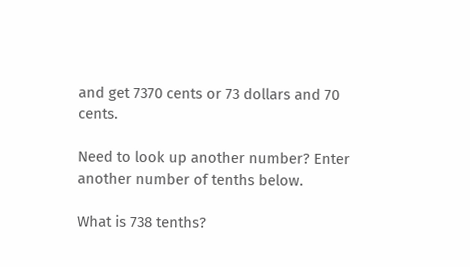and get 7370 cents or 73 dollars and 70 cents.

Need to look up another number? Enter another number of tenths below.

What is 738 tenths?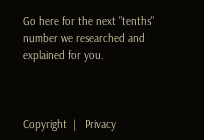Go here for the next "tenths" number we researched and explained for you.



Copyright  |   Privacy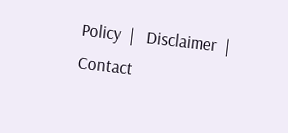Policy  |   Disclaimer  |   Contact